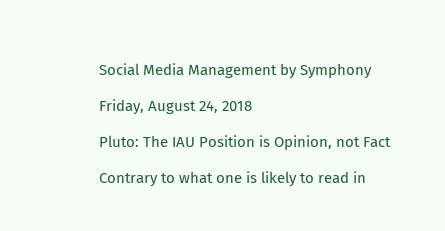Social Media Management by Symphony

Friday, August 24, 2018

Pluto: The IAU Position is Opinion, not Fact

Contrary to what one is likely to read in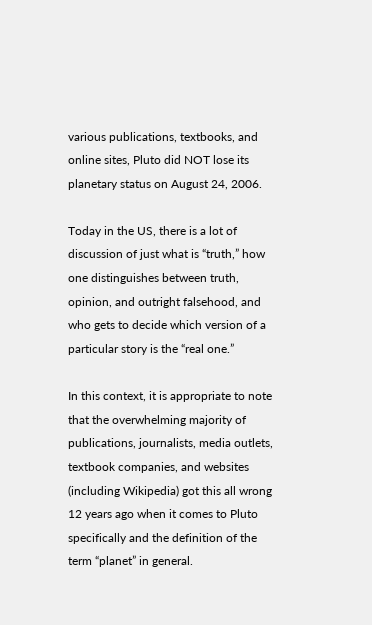various publications, textbooks, and online sites, Pluto did NOT lose its planetary status on August 24, 2006.

Today in the US, there is a lot of discussion of just what is “truth,” how one distinguishes between truth, opinion, and outright falsehood, and who gets to decide which version of a particular story is the “real one.”

In this context, it is appropriate to note that the overwhelming majority of publications, journalists, media outlets, textbook companies, and websites (including Wikipedia) got this all wrong 12 years ago when it comes to Pluto specifically and the definition of the term “planet” in general.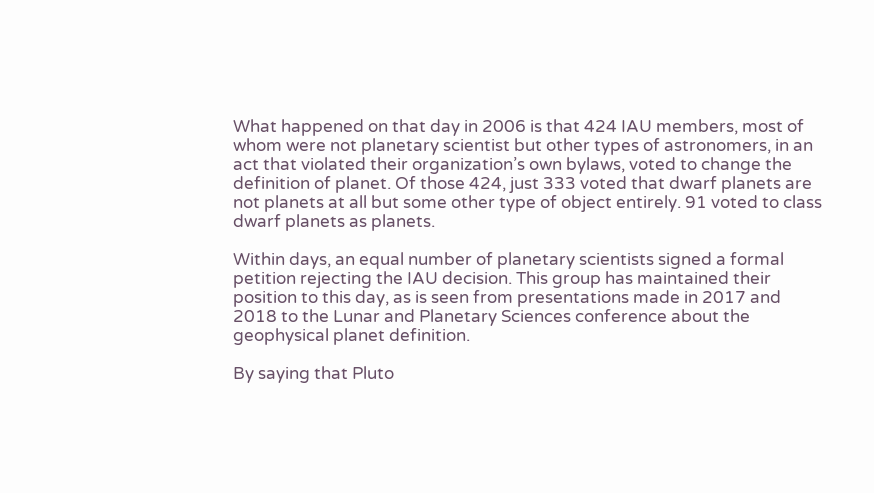What happened on that day in 2006 is that 424 IAU members, most of whom were not planetary scientist but other types of astronomers, in an act that violated their organization’s own bylaws, voted to change the definition of planet. Of those 424, just 333 voted that dwarf planets are not planets at all but some other type of object entirely. 91 voted to class dwarf planets as planets.

Within days, an equal number of planetary scientists signed a formal petition rejecting the IAU decision. This group has maintained their position to this day, as is seen from presentations made in 2017 and 2018 to the Lunar and Planetary Sciences conference about the geophysical planet definition.

By saying that Pluto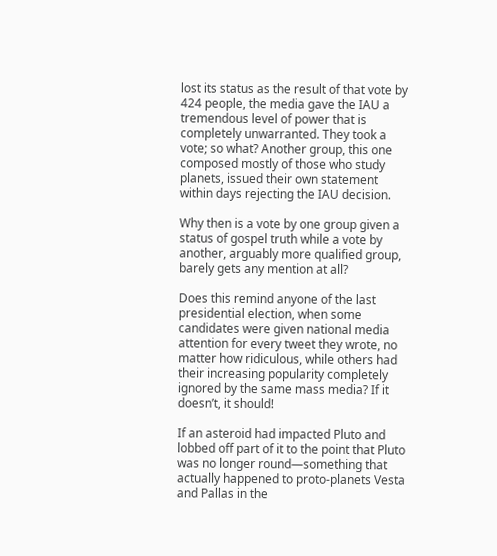lost its status as the result of that vote by 424 people, the media gave the IAU a tremendous level of power that is completely unwarranted. They took a vote; so what? Another group, this one composed mostly of those who study planets, issued their own statement within days rejecting the IAU decision.

Why then is a vote by one group given a status of gospel truth while a vote by another, arguably more qualified group, barely gets any mention at all?

Does this remind anyone of the last presidential election, when some candidates were given national media attention for every tweet they wrote, no matter how ridiculous, while others had their increasing popularity completely ignored by the same mass media? If it doesn’t, it should!

If an asteroid had impacted Pluto and lobbed off part of it to the point that Pluto was no longer round—something that actually happened to proto-planets Vesta and Pallas in the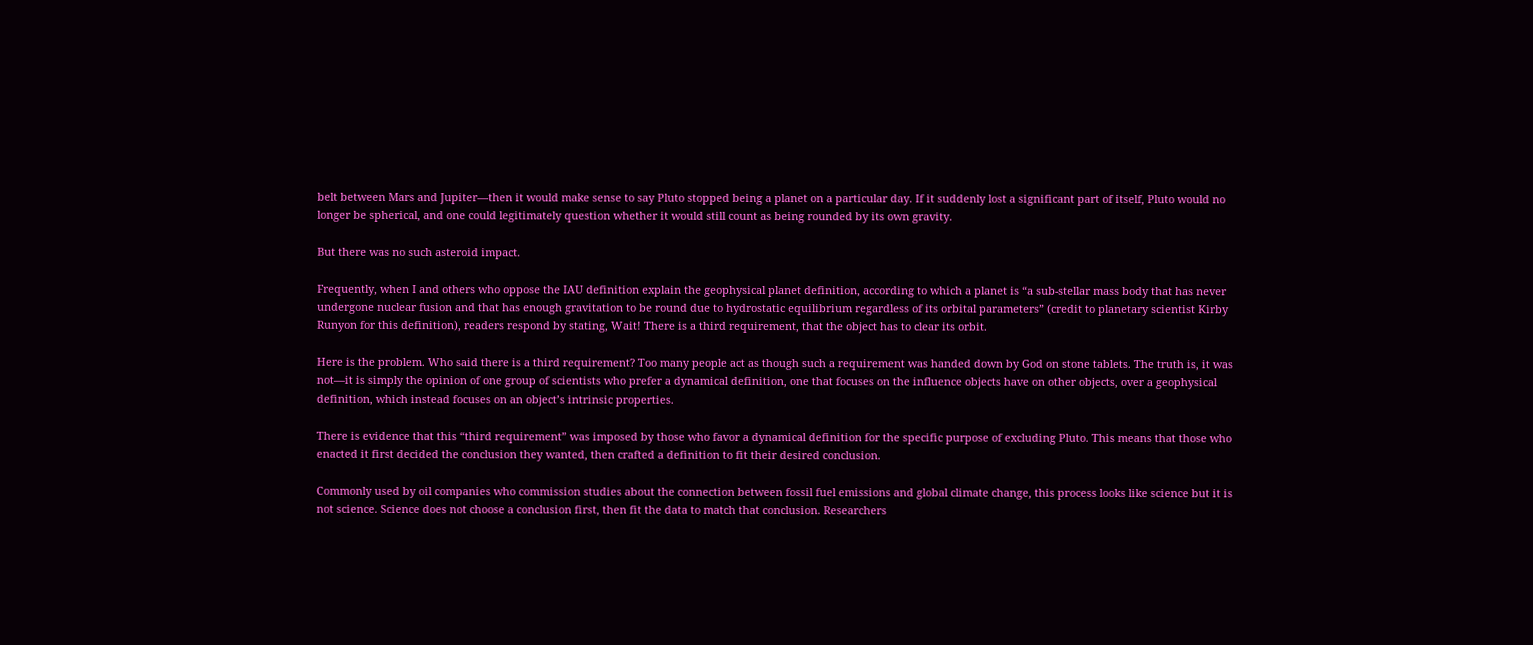belt between Mars and Jupiter—then it would make sense to say Pluto stopped being a planet on a particular day. If it suddenly lost a significant part of itself, Pluto would no longer be spherical, and one could legitimately question whether it would still count as being rounded by its own gravity.

But there was no such asteroid impact.

Frequently, when I and others who oppose the IAU definition explain the geophysical planet definition, according to which a planet is “a sub-stellar mass body that has never undergone nuclear fusion and that has enough gravitation to be round due to hydrostatic equilibrium regardless of its orbital parameters” (credit to planetary scientist Kirby Runyon for this definition), readers respond by stating, Wait! There is a third requirement, that the object has to clear its orbit.

Here is the problem. Who said there is a third requirement? Too many people act as though such a requirement was handed down by God on stone tablets. The truth is, it was not—it is simply the opinion of one group of scientists who prefer a dynamical definition, one that focuses on the influence objects have on other objects, over a geophysical definition, which instead focuses on an object’s intrinsic properties.

There is evidence that this “third requirement” was imposed by those who favor a dynamical definition for the specific purpose of excluding Pluto. This means that those who enacted it first decided the conclusion they wanted, then crafted a definition to fit their desired conclusion.

Commonly used by oil companies who commission studies about the connection between fossil fuel emissions and global climate change, this process looks like science but it is not science. Science does not choose a conclusion first, then fit the data to match that conclusion. Researchers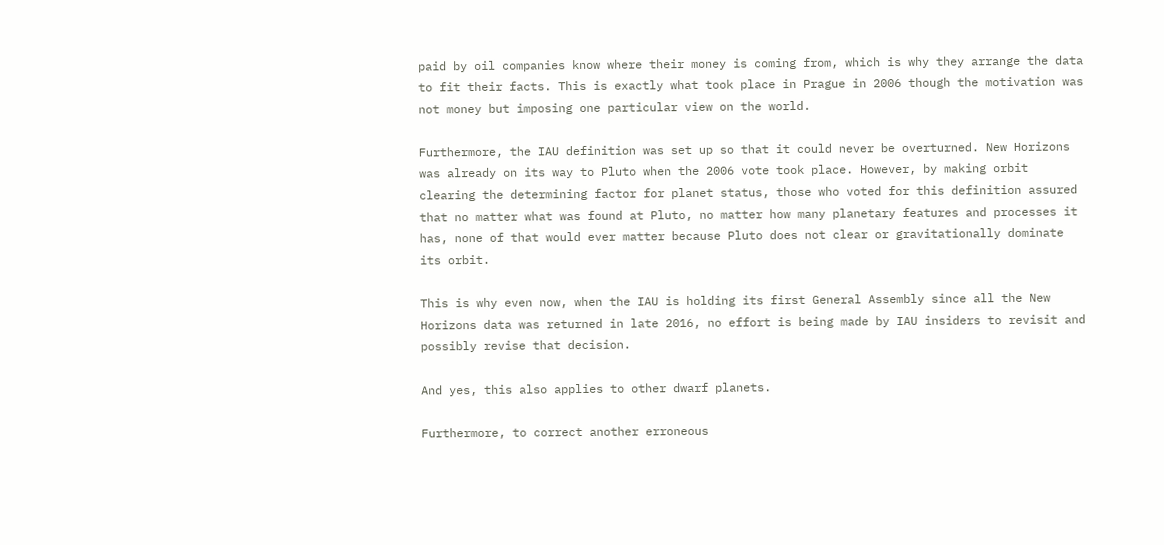paid by oil companies know where their money is coming from, which is why they arrange the data to fit their facts. This is exactly what took place in Prague in 2006 though the motivation was not money but imposing one particular view on the world.

Furthermore, the IAU definition was set up so that it could never be overturned. New Horizons was already on its way to Pluto when the 2006 vote took place. However, by making orbit clearing the determining factor for planet status, those who voted for this definition assured that no matter what was found at Pluto, no matter how many planetary features and processes it has, none of that would ever matter because Pluto does not clear or gravitationally dominate its orbit.

This is why even now, when the IAU is holding its first General Assembly since all the New Horizons data was returned in late 2016, no effort is being made by IAU insiders to revisit and possibly revise that decision.

And yes, this also applies to other dwarf planets.

Furthermore, to correct another erroneous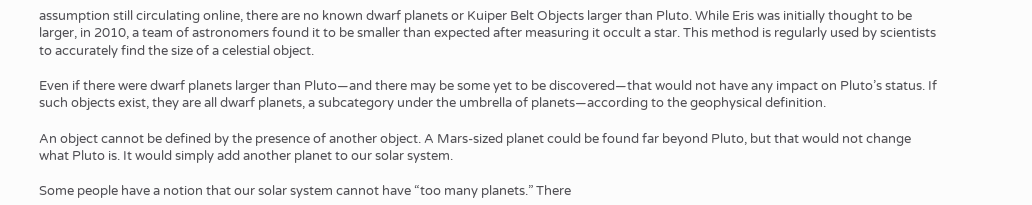assumption still circulating online, there are no known dwarf planets or Kuiper Belt Objects larger than Pluto. While Eris was initially thought to be larger, in 2010, a team of astronomers found it to be smaller than expected after measuring it occult a star. This method is regularly used by scientists to accurately find the size of a celestial object.

Even if there were dwarf planets larger than Pluto—and there may be some yet to be discovered—that would not have any impact on Pluto’s status. If such objects exist, they are all dwarf planets, a subcategory under the umbrella of planets—according to the geophysical definition.

An object cannot be defined by the presence of another object. A Mars-sized planet could be found far beyond Pluto, but that would not change what Pluto is. It would simply add another planet to our solar system.

Some people have a notion that our solar system cannot have “too many planets.” There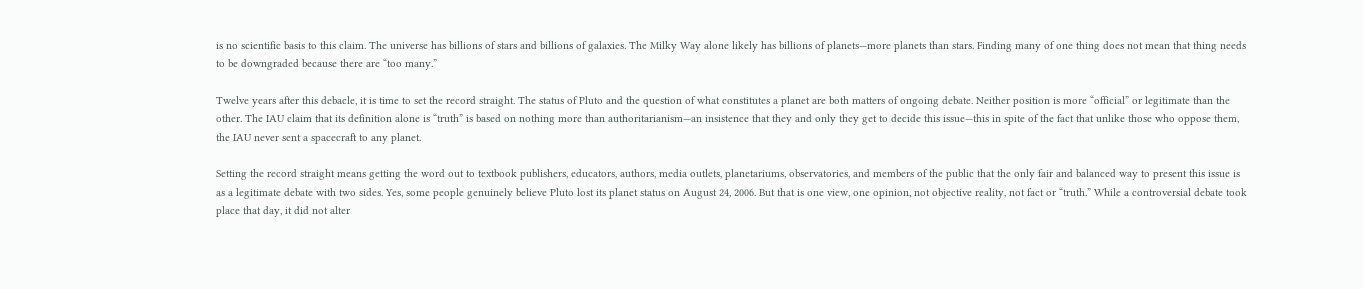is no scientific basis to this claim. The universe has billions of stars and billions of galaxies. The Milky Way alone likely has billions of planets—more planets than stars. Finding many of one thing does not mean that thing needs to be downgraded because there are “too many.”

Twelve years after this debacle, it is time to set the record straight. The status of Pluto and the question of what constitutes a planet are both matters of ongoing debate. Neither position is more “official” or legitimate than the other. The IAU claim that its definition alone is “truth” is based on nothing more than authoritarianism—an insistence that they and only they get to decide this issue—this in spite of the fact that unlike those who oppose them, the IAU never sent a spacecraft to any planet.

Setting the record straight means getting the word out to textbook publishers, educators, authors, media outlets, planetariums, observatories, and members of the public that the only fair and balanced way to present this issue is as a legitimate debate with two sides. Yes, some people genuinely believe Pluto lost its planet status on August 24, 2006. But that is one view, one opinion, not objective reality, not fact or “truth.” While a controversial debate took place that day, it did not alter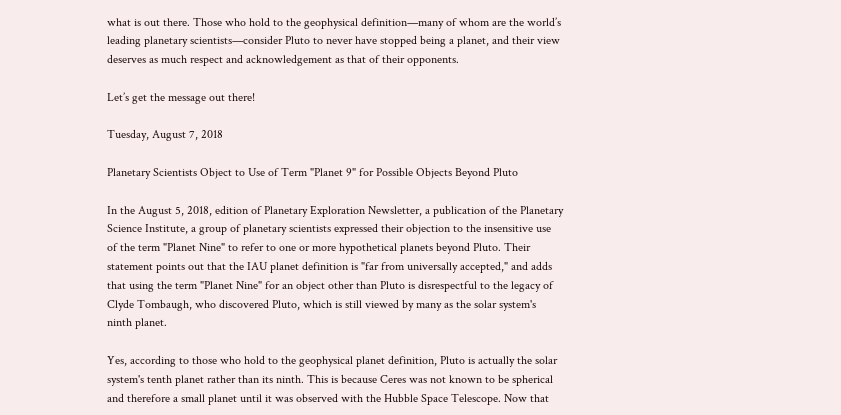what is out there. Those who hold to the geophysical definition—many of whom are the world’s leading planetary scientists—consider Pluto to never have stopped being a planet, and their view deserves as much respect and acknowledgement as that of their opponents.

Let’s get the message out there!

Tuesday, August 7, 2018

Planetary Scientists Object to Use of Term "Planet 9" for Possible Objects Beyond Pluto

In the August 5, 2018, edition of Planetary Exploration Newsletter, a publication of the Planetary Science Institute, a group of planetary scientists expressed their objection to the insensitive use of the term "Planet Nine" to refer to one or more hypothetical planets beyond Pluto. Their statement points out that the IAU planet definition is "far from universally accepted," and adds that using the term "Planet Nine" for an object other than Pluto is disrespectful to the legacy of Clyde Tombaugh, who discovered Pluto, which is still viewed by many as the solar system's ninth planet.

Yes, according to those who hold to the geophysical planet definition, Pluto is actually the solar system's tenth planet rather than its ninth. This is because Ceres was not known to be spherical and therefore a small planet until it was observed with the Hubble Space Telescope. Now that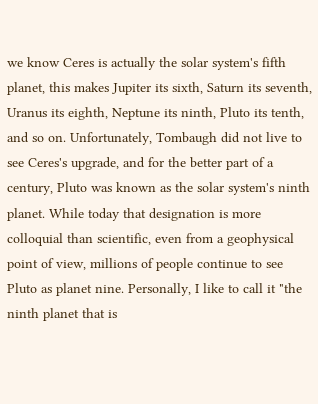we know Ceres is actually the solar system's fifth planet, this makes Jupiter its sixth, Saturn its seventh, Uranus its eighth, Neptune its ninth, Pluto its tenth, and so on. Unfortunately, Tombaugh did not live to see Ceres's upgrade, and for the better part of a century, Pluto was known as the solar system's ninth planet. While today that designation is more colloquial than scientific, even from a geophysical point of view, millions of people continue to see Pluto as planet nine. Personally, I like to call it "the ninth planet that is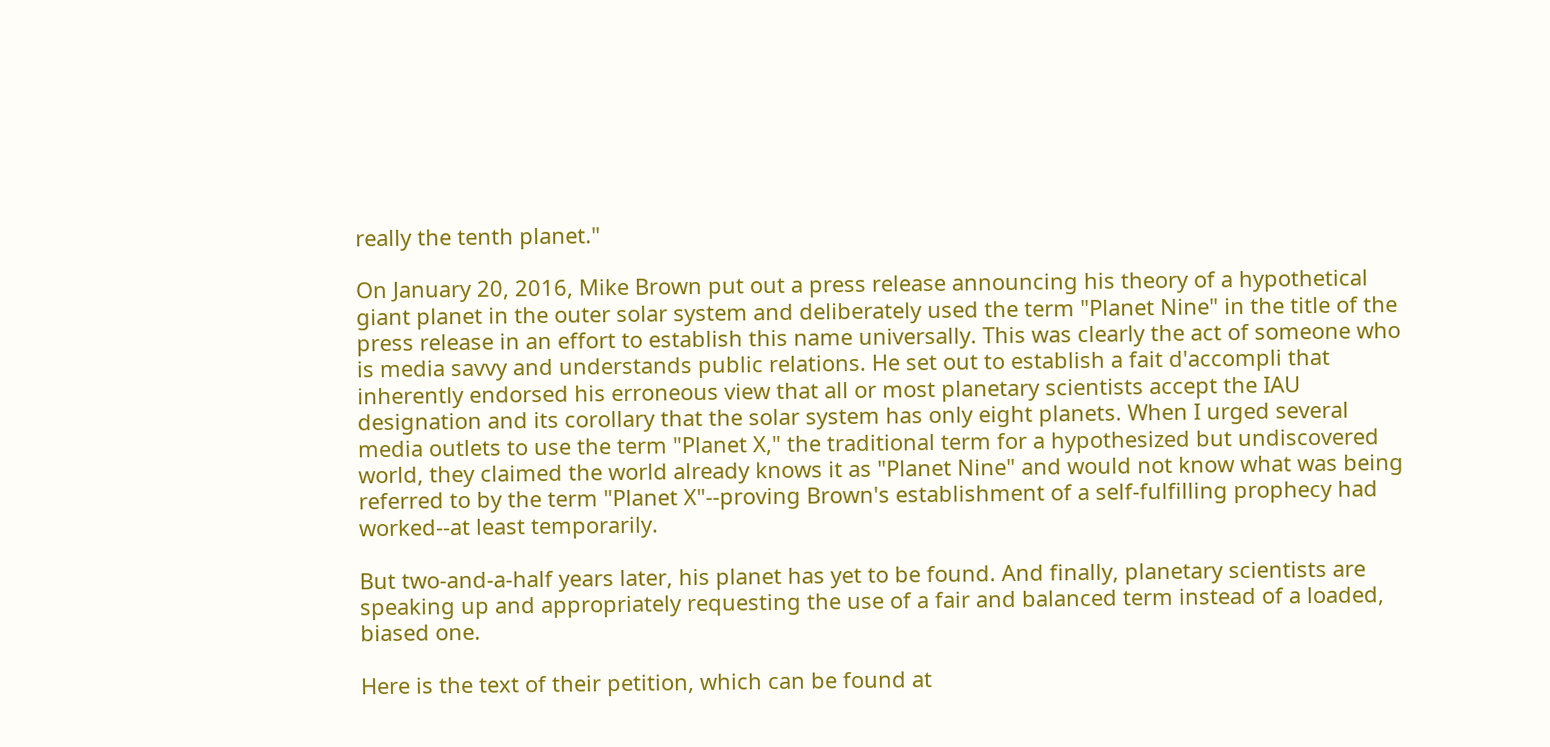really the tenth planet."

On January 20, 2016, Mike Brown put out a press release announcing his theory of a hypothetical giant planet in the outer solar system and deliberately used the term "Planet Nine" in the title of the press release in an effort to establish this name universally. This was clearly the act of someone who is media savvy and understands public relations. He set out to establish a fait d'accompli that inherently endorsed his erroneous view that all or most planetary scientists accept the IAU designation and its corollary that the solar system has only eight planets. When I urged several media outlets to use the term "Planet X," the traditional term for a hypothesized but undiscovered world, they claimed the world already knows it as "Planet Nine" and would not know what was being referred to by the term "Planet X"--proving Brown's establishment of a self-fulfilling prophecy had worked--at least temporarily.

But two-and-a-half years later, his planet has yet to be found. And finally, planetary scientists are speaking up and appropriately requesting the use of a fair and balanced term instead of a loaded, biased one.

Here is the text of their petition, which can be found at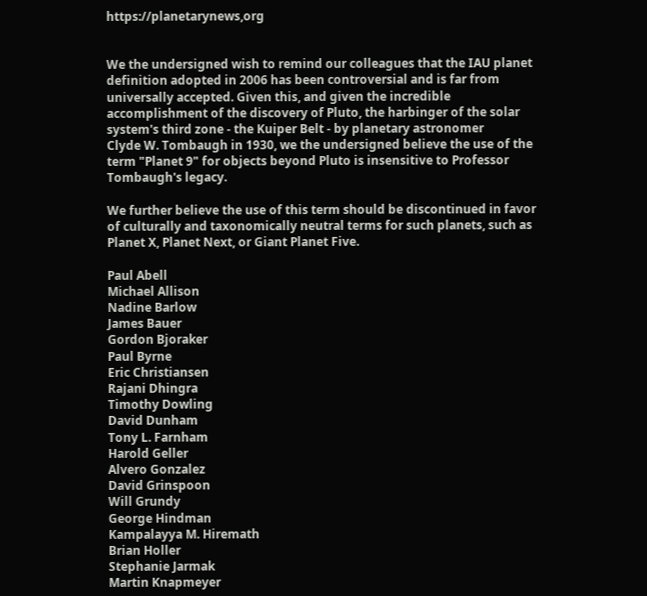https://planetarynews,org


We the undersigned wish to remind our colleagues that the IAU planet
definition adopted in 2006 has been controversial and is far from
universally accepted. Given this, and given the incredible
accomplishment of the discovery of Pluto, the harbinger of the solar
system's third zone - the Kuiper Belt - by planetary astronomer
Clyde W. Tombaugh in 1930, we the undersigned believe the use of the
term "Planet 9" for objects beyond Pluto is insensitive to Professor
Tombaugh's legacy.

We further believe the use of this term should be discontinued in favor
of culturally and taxonomically neutral terms for such planets, such as
Planet X, Planet Next, or Giant Planet Five.

Paul Abell
Michael Allison
Nadine Barlow
James Bauer
Gordon Bjoraker
Paul Byrne
Eric Christiansen
Rajani Dhingra
Timothy Dowling
David Dunham
Tony L. Farnham
Harold Geller
Alvero Gonzalez
David Grinspoon
Will Grundy
George Hindman
Kampalayya M. Hiremath
Brian Holler
Stephanie Jarmak
Martin Knapmeyer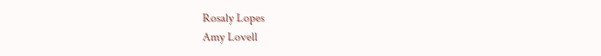Rosaly Lopes
Amy Lovell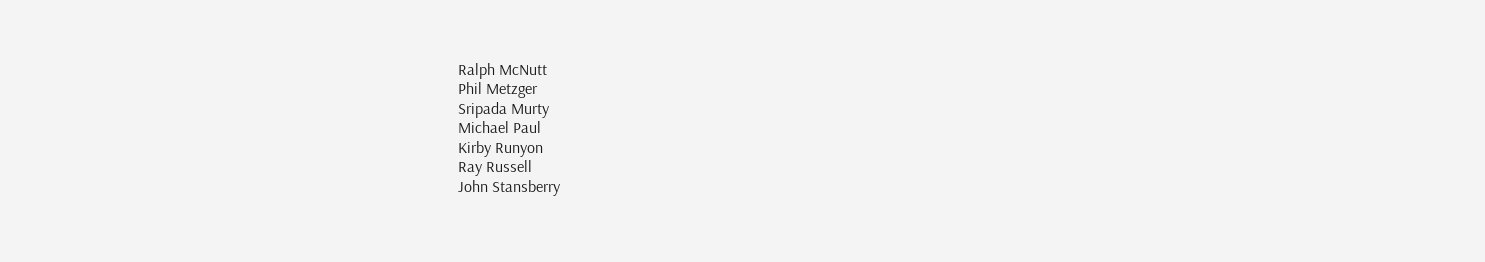Ralph McNutt
Phil Metzger
Sripada Murty
Michael Paul
Kirby Runyon
Ray Russell
John Stansberry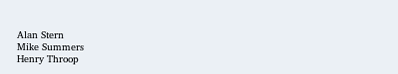Alan Stern
Mike Summers
Henry Throop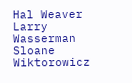Hal Weaver
Larry Wasserman
Sloane Wiktorowicz